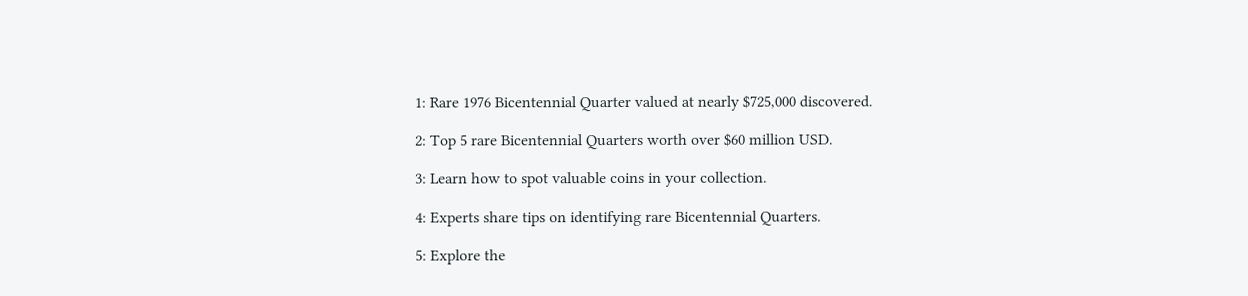1: Rare 1976 Bicentennial Quarter valued at nearly $725,000 discovered.

2: Top 5 rare Bicentennial Quarters worth over $60 million USD.

3: Learn how to spot valuable coins in your collection.

4: Experts share tips on identifying rare Bicentennial Quarters.

5: Explore the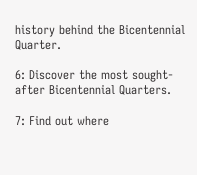history behind the Bicentennial Quarter.

6: Discover the most sought-after Bicentennial Quarters.

7: Find out where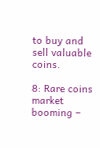to buy and sell valuable coins.

8: Rare coins market booming –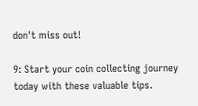don't miss out!

9: Start your coin collecting journey today with these valuable tips.